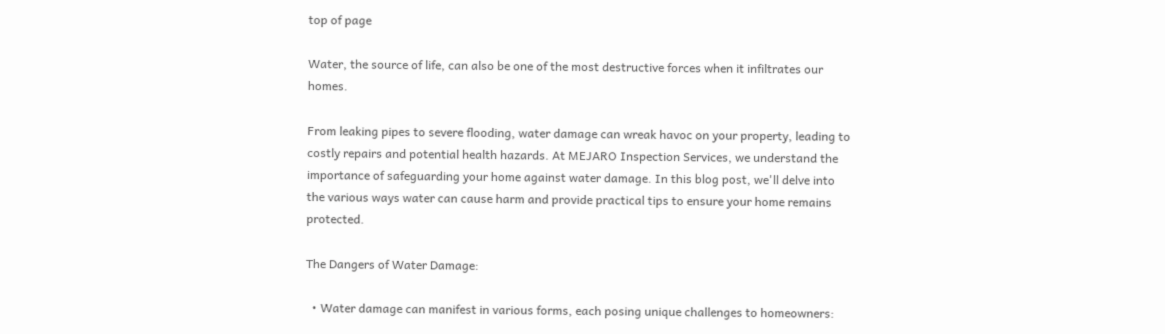top of page

Water, the source of life, can also be one of the most destructive forces when it infiltrates our homes.

From leaking pipes to severe flooding, water damage can wreak havoc on your property, leading to costly repairs and potential health hazards. At MEJARO Inspection Services, we understand the importance of safeguarding your home against water damage. In this blog post, we'll delve into the various ways water can cause harm and provide practical tips to ensure your home remains protected.

The Dangers of Water Damage:

  • Water damage can manifest in various forms, each posing unique challenges to homeowners: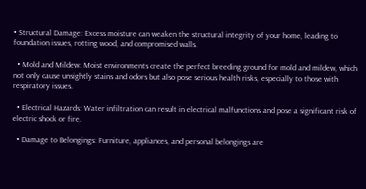• Structural Damage: Excess moisture can weaken the structural integrity of your home, leading to foundation issues, rotting wood, and compromised walls.

  • Mold and Mildew: Moist environments create the perfect breeding ground for mold and mildew, which not only cause unsightly stains and odors but also pose serious health risks, especially to those with respiratory issues.

  • Electrical Hazards: Water infiltration can result in electrical malfunctions and pose a significant risk of electric shock or fire.

  • Damage to Belongings: Furniture, appliances, and personal belongings are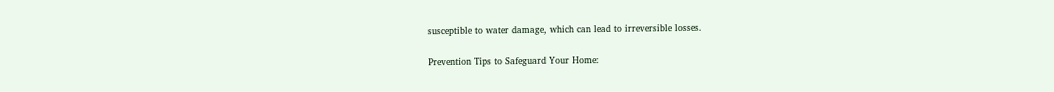susceptible to water damage, which can lead to irreversible losses.

Prevention Tips to Safeguard Your Home: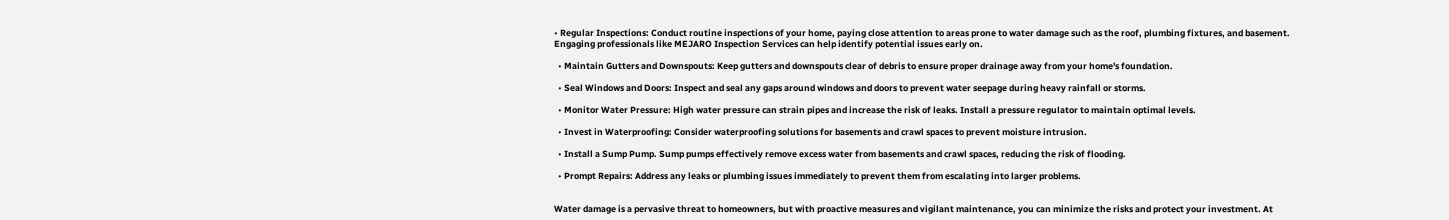• Regular Inspections: Conduct routine inspections of your home, paying close attention to areas prone to water damage such as the roof, plumbing fixtures, and basement. Engaging professionals like MEJARO Inspection Services can help identify potential issues early on.

  • Maintain Gutters and Downspouts: Keep gutters and downspouts clear of debris to ensure proper drainage away from your home's foundation.

  • Seal Windows and Doors: Inspect and seal any gaps around windows and doors to prevent water seepage during heavy rainfall or storms.

  • Monitor Water Pressure: High water pressure can strain pipes and increase the risk of leaks. Install a pressure regulator to maintain optimal levels.

  • Invest in Waterproofing: Consider waterproofing solutions for basements and crawl spaces to prevent moisture intrusion.

  • Install a Sump Pump. Sump pumps effectively remove excess water from basements and crawl spaces, reducing the risk of flooding.

  • Prompt Repairs: Address any leaks or plumbing issues immediately to prevent them from escalating into larger problems.


Water damage is a pervasive threat to homeowners, but with proactive measures and vigilant maintenance, you can minimize the risks and protect your investment. At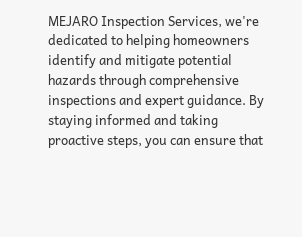MEJARO Inspection Services, we're dedicated to helping homeowners identify and mitigate potential hazards through comprehensive inspections and expert guidance. By staying informed and taking proactive steps, you can ensure that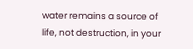water remains a source of life, not destruction, in your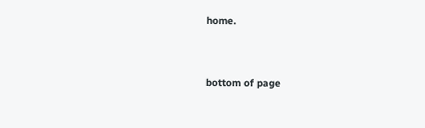home.


bottom of page